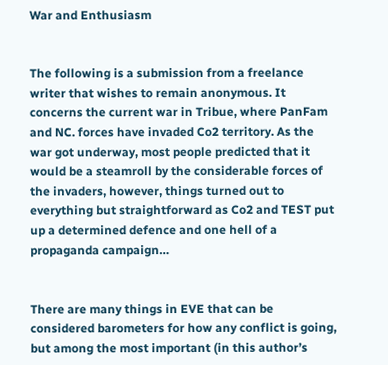War and Enthusiasm


The following is a submission from a freelance writer that wishes to remain anonymous. It concerns the current war in Tribue, where PanFam and NC. forces have invaded Co2 territory. As the war got underway, most people predicted that it would be a steamroll by the considerable forces of the invaders, however, things turned out to everything but straightforward as Co2 and TEST put up a determined defence and one hell of a propaganda campaign…


There are many things in EVE that can be considered barometers for how any conflict is going, but among the most important (in this author’s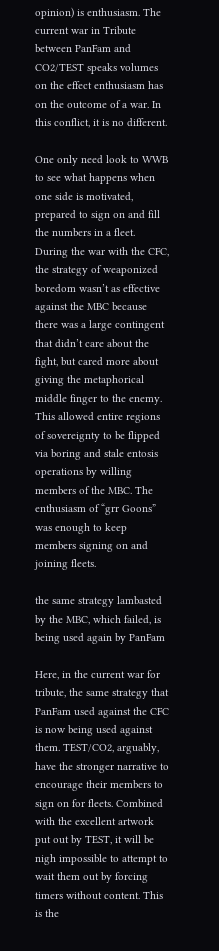opinion) is enthusiasm. The current war in Tribute between PanFam and CO2/TEST speaks volumes on the effect enthusiasm has on the outcome of a war. In this conflict, it is no different.

One only need look to WWB to see what happens when one side is motivated, prepared to sign on and fill the numbers in a fleet. During the war with the CFC, the strategy of weaponized boredom wasn’t as effective against the MBC because there was a large contingent that didn’t care about the fight, but cared more about giving the metaphorical middle finger to the enemy. This allowed entire regions of sovereignty to be flipped via boring and stale entosis operations by willing members of the MBC. The enthusiasm of “grr Goons” was enough to keep members signing on and joining fleets.

the same strategy lambasted by the MBC, which failed, is being used again by PanFam

Here, in the current war for tribute, the same strategy that PanFam used against the CFC is now being used against them. TEST/CO2, arguably, have the stronger narrative to encourage their members to sign on for fleets. Combined with the excellent artwork put out by TEST, it will be nigh impossible to attempt to wait them out by forcing timers without content. This is the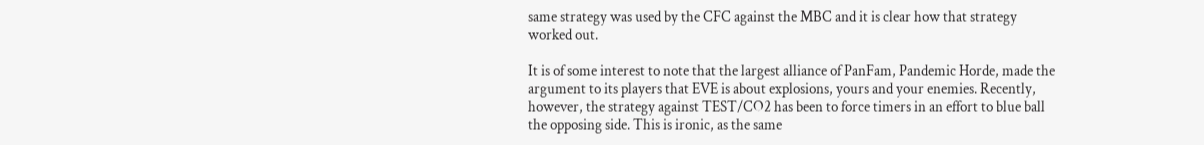same strategy was used by the CFC against the MBC and it is clear how that strategy worked out.

It is of some interest to note that the largest alliance of PanFam, Pandemic Horde, made the argument to its players that EVE is about explosions, yours and your enemies. Recently, however, the strategy against TEST/CO2 has been to force timers in an effort to blue ball the opposing side. This is ironic, as the same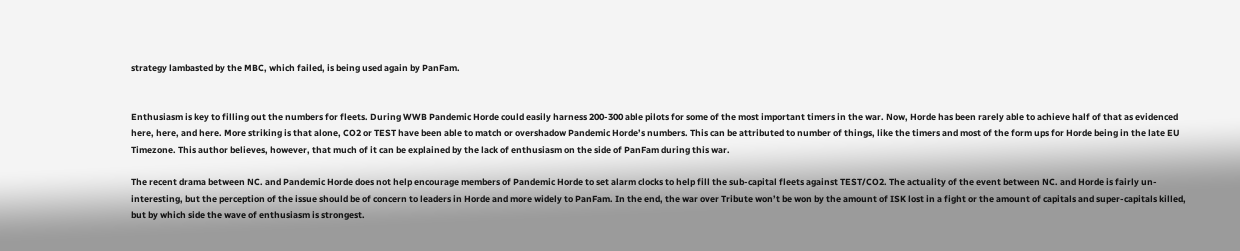strategy lambasted by the MBC, which failed, is being used again by PanFam.


Enthusiasm is key to filling out the numbers for fleets. During WWB Pandemic Horde could easily harness 200-300 able pilots for some of the most important timers in the war. Now, Horde has been rarely able to achieve half of that as evidenced here, here, and here. More striking is that alone, CO2 or TEST have been able to match or overshadow Pandemic Horde’s numbers. This can be attributed to number of things, like the timers and most of the form ups for Horde being in the late EU Timezone. This author believes, however, that much of it can be explained by the lack of enthusiasm on the side of PanFam during this war.

The recent drama between NC. and Pandemic Horde does not help encourage members of Pandemic Horde to set alarm clocks to help fill the sub-capital fleets against TEST/CO2. The actuality of the event between NC. and Horde is fairly un-interesting, but the perception of the issue should be of concern to leaders in Horde and more widely to PanFam. In the end, the war over Tribute won’t be won by the amount of ISK lost in a fight or the amount of capitals and super-capitals killed, but by which side the wave of enthusiasm is strongest.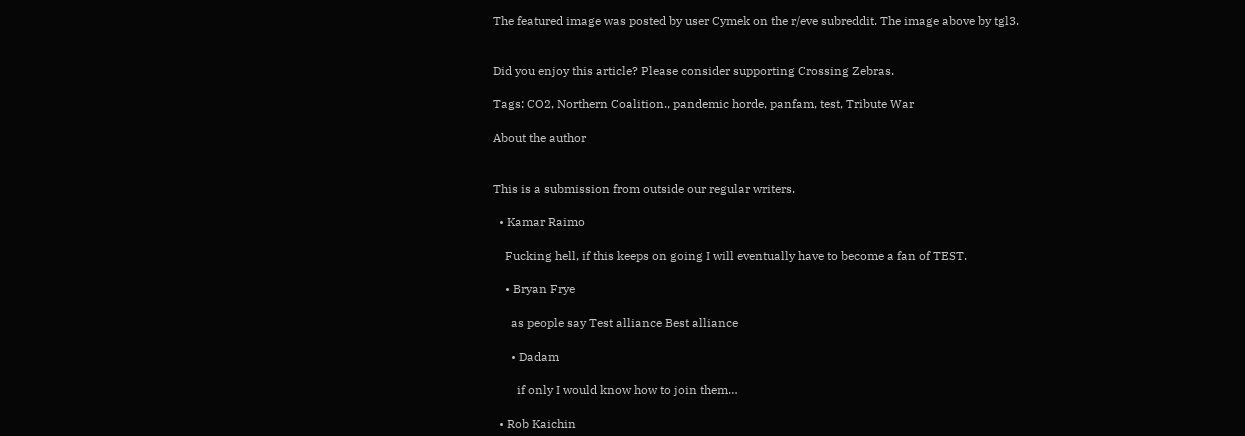The featured image was posted by user Cymek on the r/eve subreddit. The image above by tgl3.


Did you enjoy this article? Please consider supporting Crossing Zebras.

Tags: CO2, Northern Coalition., pandemic horde, panfam, test, Tribute War

About the author


This is a submission from outside our regular writers.

  • Kamar Raimo

    Fucking hell, if this keeps on going I will eventually have to become a fan of TEST.

    • Bryan Frye

      as people say Test alliance Best alliance

      • Dadam

        if only I would know how to join them…

  • Rob Kaichin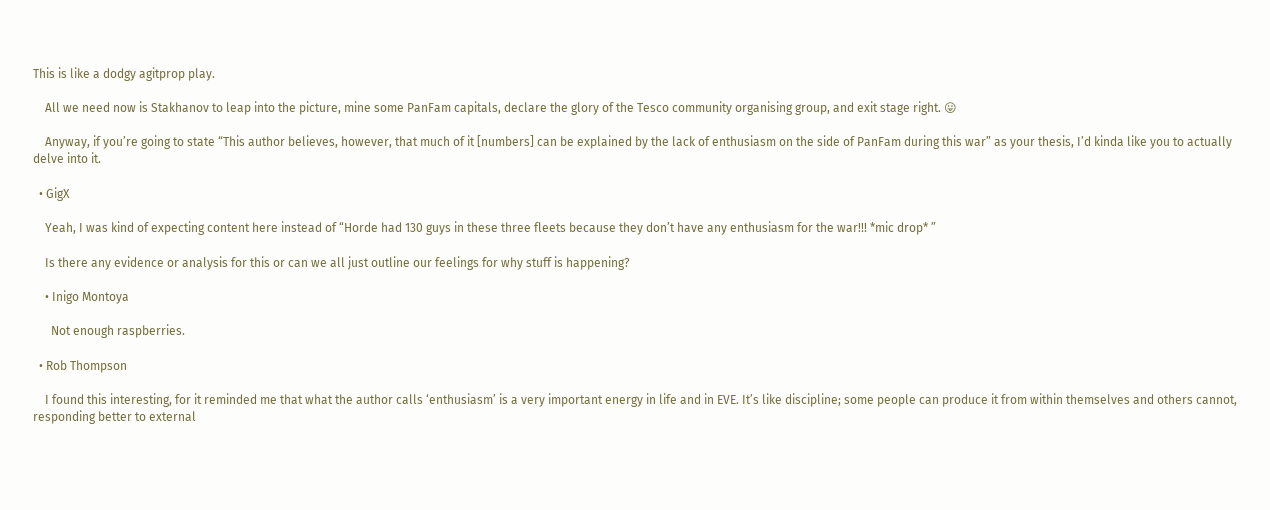This is like a dodgy agitprop play.

    All we need now is Stakhanov to leap into the picture, mine some PanFam capitals, declare the glory of the Tesco community organising group, and exit stage right. 😛

    Anyway, if you’re going to state “This author believes, however, that much of it [numbers] can be explained by the lack of enthusiasm on the side of PanFam during this war” as your thesis, I’d kinda like you to actually delve into it.

  • GigX

    Yeah, I was kind of expecting content here instead of “Horde had 130 guys in these three fleets because they don’t have any enthusiasm for the war!!! *mic drop* ”

    Is there any evidence or analysis for this or can we all just outline our feelings for why stuff is happening?

    • Inigo Montoya

      Not enough raspberries.

  • Rob Thompson

    I found this interesting, for it reminded me that what the author calls ‘enthusiasm’ is a very important energy in life and in EVE. It’s like discipline; some people can produce it from within themselves and others cannot, responding better to external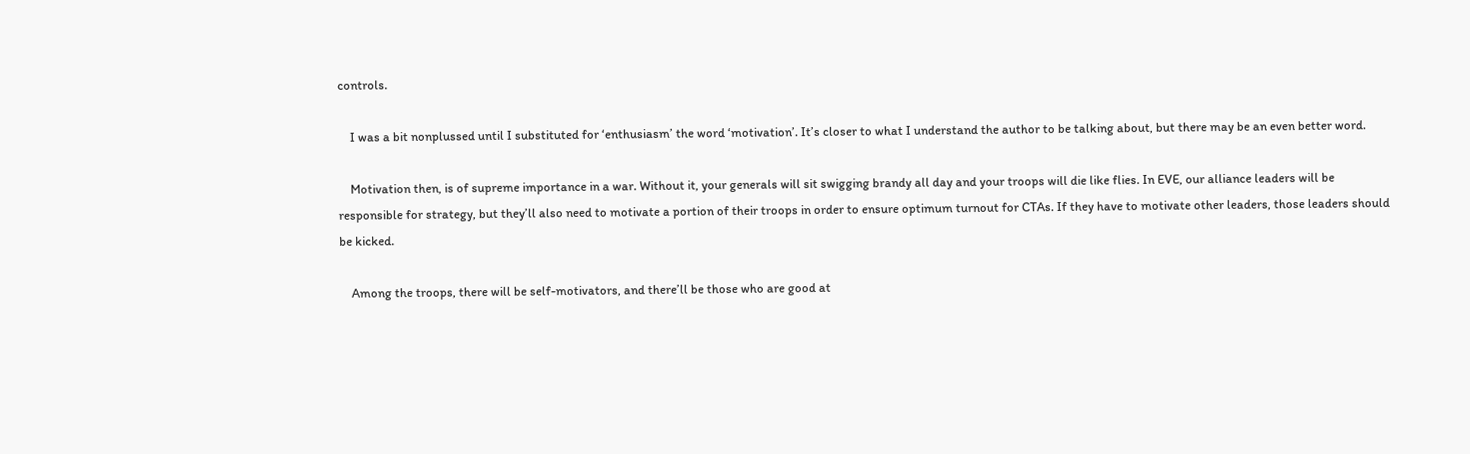controls.

    I was a bit nonplussed until I substituted for ‘enthusiasm’ the word ‘motivation’. It’s closer to what I understand the author to be talking about, but there may be an even better word.

    Motivation then, is of supreme importance in a war. Without it, your generals will sit swigging brandy all day and your troops will die like flies. In EVE, our alliance leaders will be responsible for strategy, but they’ll also need to motivate a portion of their troops in order to ensure optimum turnout for CTAs. If they have to motivate other leaders, those leaders should be kicked.

    Among the troops, there will be self-motivators, and there’ll be those who are good at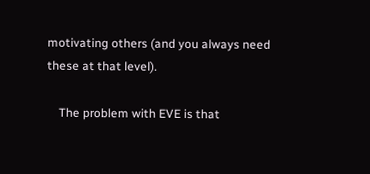motivating others (and you always need these at that level).

    The problem with EVE is that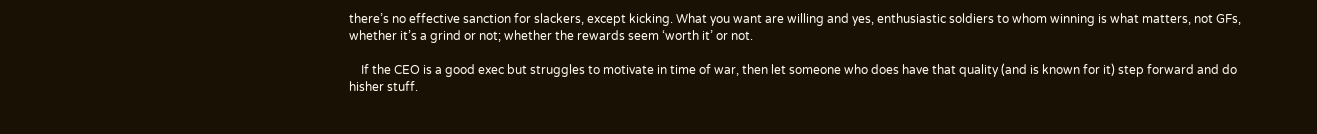there’s no effective sanction for slackers, except kicking. What you want are willing and yes, enthusiastic soldiers to whom winning is what matters, not GFs, whether it’s a grind or not; whether the rewards seem ‘worth it’ or not.

    If the CEO is a good exec but struggles to motivate in time of war, then let someone who does have that quality (and is known for it) step forward and do hisher stuff.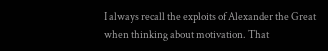I always recall the exploits of Alexander the Great when thinking about motivation. That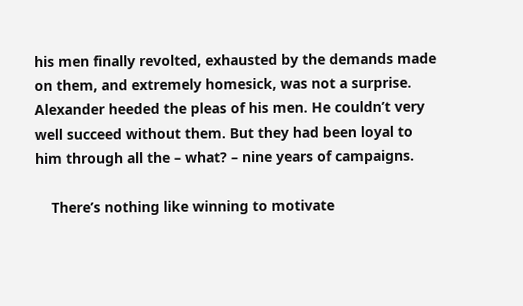his men finally revolted, exhausted by the demands made on them, and extremely homesick, was not a surprise. Alexander heeded the pleas of his men. He couldn’t very well succeed without them. But they had been loyal to him through all the – what? – nine years of campaigns.

    There’s nothing like winning to motivate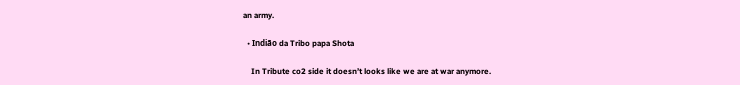an army.

  • Indião da Tribo papa Shota

    In Tribute co2 side it doesn’t looks like we are at war anymore.